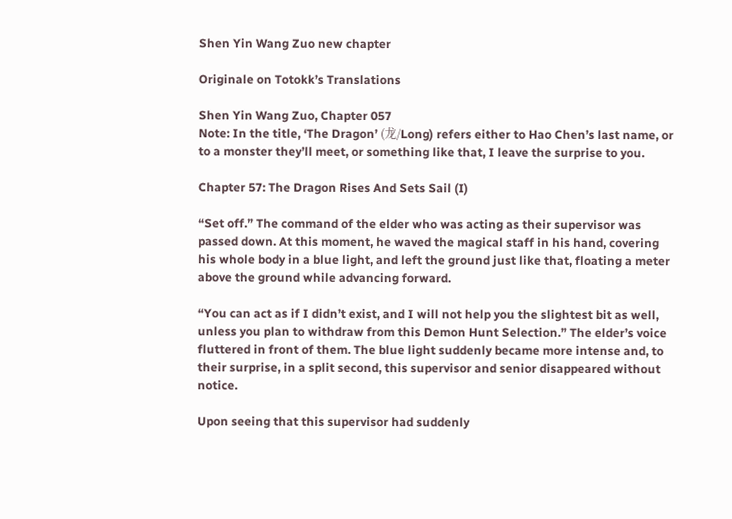Shen Yin Wang Zuo new chapter

Originale on Totokk’s Translations

Shen Yin Wang Zuo, Chapter 057
Note: In the title, ‘The Dragon’ (龙/Long) refers either to Hao Chen’s last name, or to a monster they’ll meet, or something like that, I leave the surprise to you.

Chapter 57: The Dragon Rises And Sets Sail (I)

“Set off.” The command of the elder who was acting as their supervisor was passed down. At this moment, he waved the magical staff in his hand, covering his whole body in a blue light, and left the ground just like that, floating a meter above the ground while advancing forward.

“You can act as if I didn’t exist, and I will not help you the slightest bit as well, unless you plan to withdraw from this Demon Hunt Selection.” The elder’s voice fluttered in front of them. The blue light suddenly became more intense and, to their surprise, in a split second, this supervisor and senior disappeared without notice.

Upon seeing that this supervisor had suddenly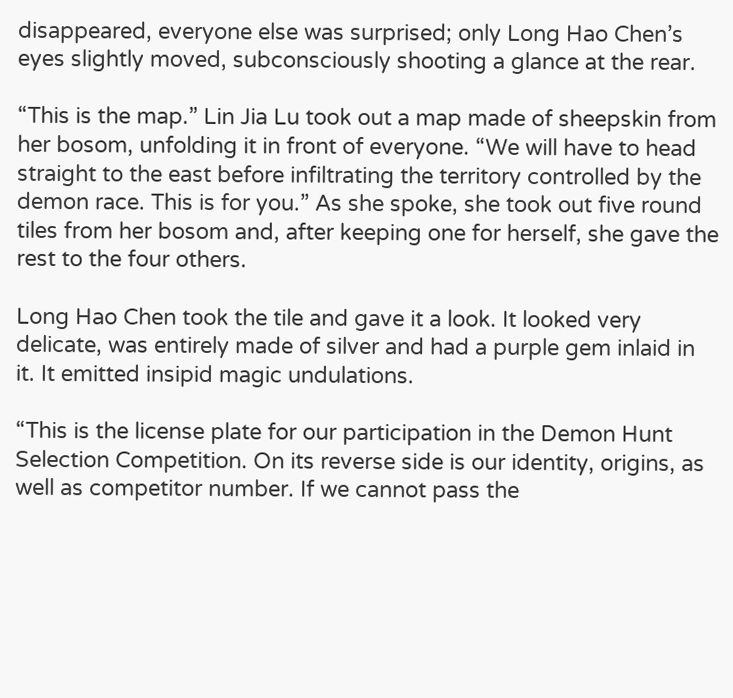disappeared, everyone else was surprised; only Long Hao Chen’s eyes slightly moved, subconsciously shooting a glance at the rear.

“This is the map.” Lin Jia Lu took out a map made of sheepskin from her bosom, unfolding it in front of everyone. “We will have to head straight to the east before infiltrating the territory controlled by the demon race. This is for you.” As she spoke, she took out five round tiles from her bosom and, after keeping one for herself, she gave the rest to the four others.

Long Hao Chen took the tile and gave it a look. It looked very delicate, was entirely made of silver and had a purple gem inlaid in it. It emitted insipid magic undulations.

“This is the license plate for our participation in the Demon Hunt Selection Competition. On its reverse side is our identity, origins, as well as competitor number. If we cannot pass the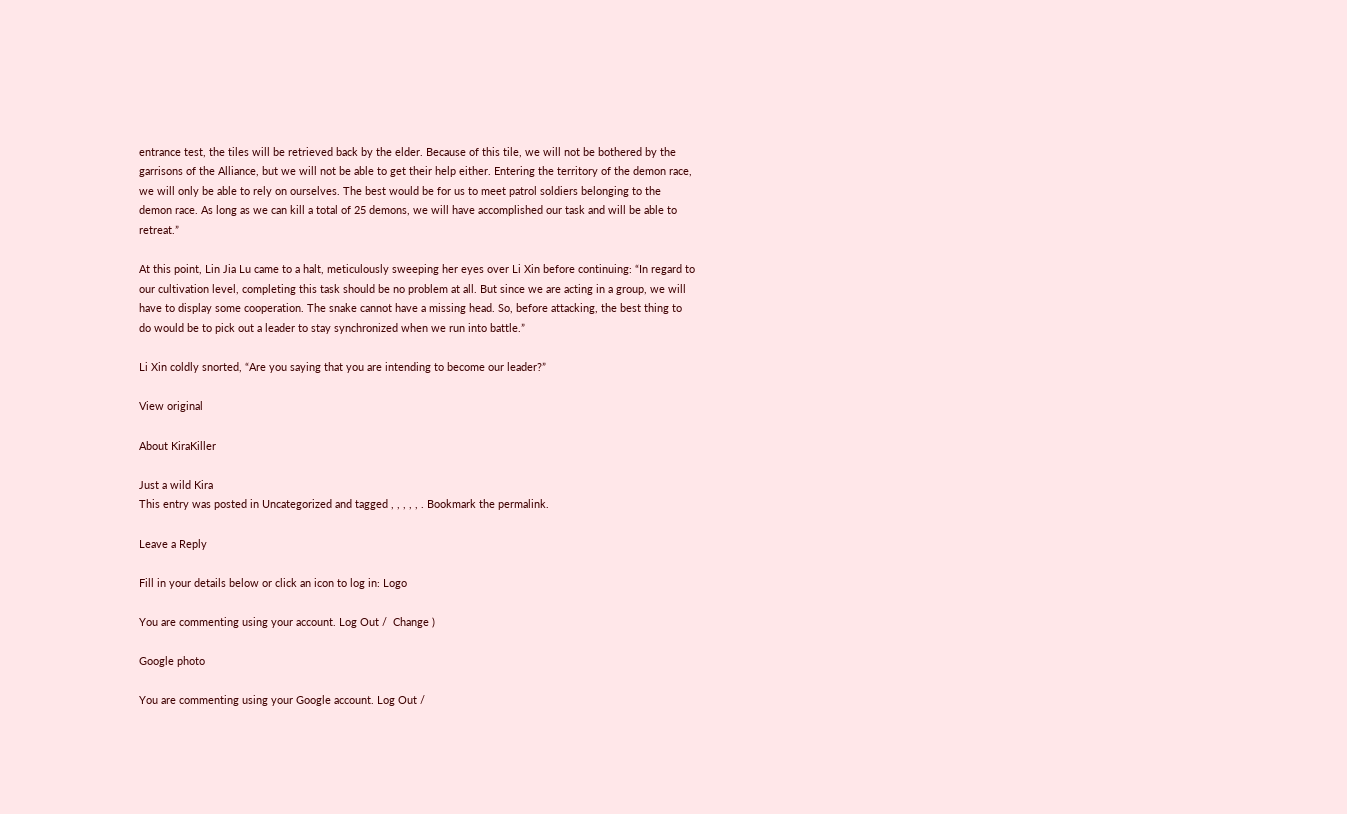entrance test, the tiles will be retrieved back by the elder. Because of this tile, we will not be bothered by the garrisons of the Alliance, but we will not be able to get their help either. Entering the territory of the demon race, we will only be able to rely on ourselves. The best would be for us to meet patrol soldiers belonging to the demon race. As long as we can kill a total of 25 demons, we will have accomplished our task and will be able to retreat.”

At this point, Lin Jia Lu came to a halt, meticulously sweeping her eyes over Li Xin before continuing: “In regard to our cultivation level, completing this task should be no problem at all. But since we are acting in a group, we will have to display some cooperation. The snake cannot have a missing head. So, before attacking, the best thing to do would be to pick out a leader to stay synchronized when we run into battle.”

Li Xin coldly snorted, “Are you saying that you are intending to become our leader?”

View original

About KiraKiller

Just a wild Kira
This entry was posted in Uncategorized and tagged , , , , , . Bookmark the permalink.

Leave a Reply

Fill in your details below or click an icon to log in: Logo

You are commenting using your account. Log Out /  Change )

Google photo

You are commenting using your Google account. Log Out /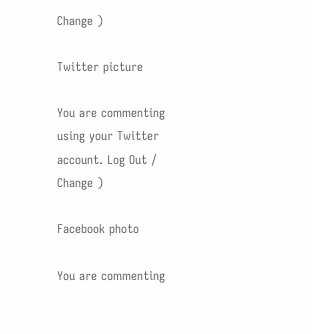Change )

Twitter picture

You are commenting using your Twitter account. Log Out /  Change )

Facebook photo

You are commenting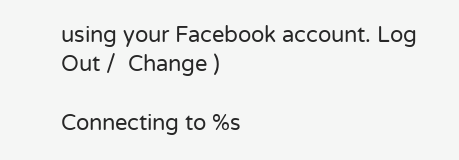using your Facebook account. Log Out /  Change )

Connecting to %s